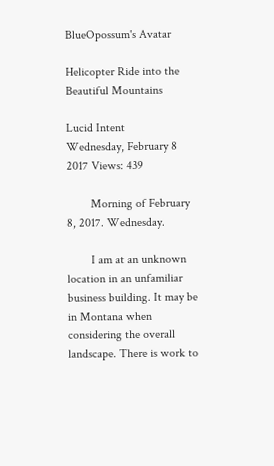BlueOpossum's Avatar

Helicopter Ride into the Beautiful Mountains

Lucid Intent
Wednesday, February 8 2017 Views: 439

        Morning of February 8, 2017. Wednesday.

        I am at an unknown location in an unfamiliar business building. It may be in Montana when considering the overall landscape. There is work to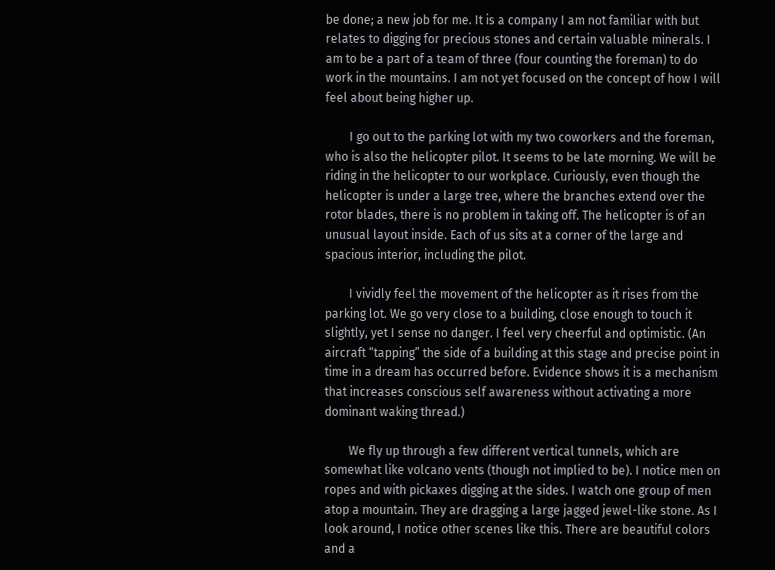be done; a new job for me. It is a company I am not familiar with but relates to digging for precious stones and certain valuable minerals. I am to be a part of a team of three (four counting the foreman) to do work in the mountains. I am not yet focused on the concept of how I will feel about being higher up.

        I go out to the parking lot with my two coworkers and the foreman, who is also the helicopter pilot. It seems to be late morning. We will be riding in the helicopter to our workplace. Curiously, even though the helicopter is under a large tree, where the branches extend over the rotor blades, there is no problem in taking off. The helicopter is of an unusual layout inside. Each of us sits at a corner of the large and spacious interior, including the pilot.

        I vividly feel the movement of the helicopter as it rises from the parking lot. We go very close to a building, close enough to touch it slightly, yet I sense no danger. I feel very cheerful and optimistic. (An aircraft “tapping” the side of a building at this stage and precise point in time in a dream has occurred before. Evidence shows it is a mechanism that increases conscious self awareness without activating a more dominant waking thread.)

        We fly up through a few different vertical tunnels, which are somewhat like volcano vents (though not implied to be). I notice men on ropes and with pickaxes digging at the sides. I watch one group of men atop a mountain. They are dragging a large jagged jewel-like stone. As I look around, I notice other scenes like this. There are beautiful colors and a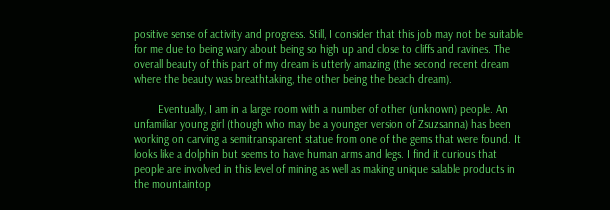positive sense of activity and progress. Still, I consider that this job may not be suitable for me due to being wary about being so high up and close to cliffs and ravines. The overall beauty of this part of my dream is utterly amazing (the second recent dream where the beauty was breathtaking, the other being the beach dream).

        Eventually, I am in a large room with a number of other (unknown) people. An unfamiliar young girl (though who may be a younger version of Zsuzsanna) has been working on carving a semitransparent statue from one of the gems that were found. It looks like a dolphin but seems to have human arms and legs. I find it curious that people are involved in this level of mining as well as making unique salable products in the mountaintop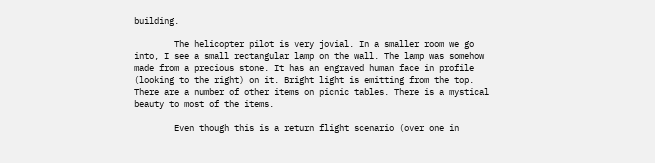building.

        The helicopter pilot is very jovial. In a smaller room we go into, I see a small rectangular lamp on the wall. The lamp was somehow made from a precious stone. It has an engraved human face in profile (looking to the right) on it. Bright light is emitting from the top. There are a number of other items on picnic tables. There is a mystical beauty to most of the items.

        Even though this is a return flight scenario (over one in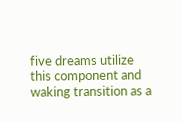five dreams utilize this component and waking transition as a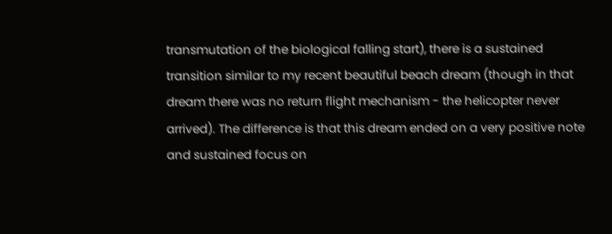transmutation of the biological falling start), there is a sustained transition similar to my recent beautiful beach dream (though in that dream there was no return flight mechanism - the helicopter never arrived). The difference is that this dream ended on a very positive note and sustained focus on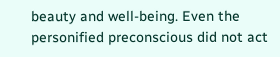beauty and well-being. Even the personified preconscious did not act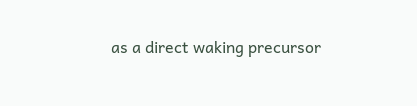as a direct waking precursor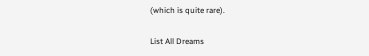(which is quite rare).

List All Dreams